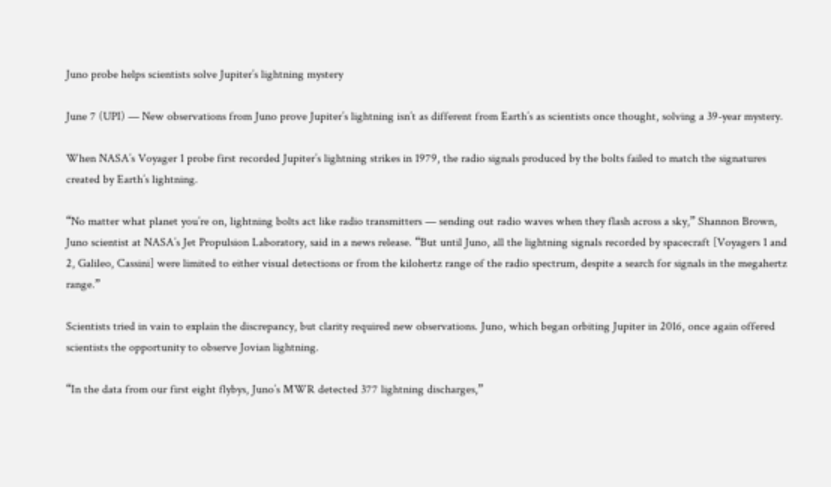Juno probe helps scientists solve Jupiter’s lightning mystery

June 7 (UPI) — New observations from Juno prove Jupiter’s lightning isn’t as different from Earth’s as scientists once thought, solving a 39-year mystery.

When NASA’s Voyager 1 probe first recorded Jupiter’s lightning strikes in 1979, the radio signals produced by the bolts failed to match the signatures created by Earth’s lightning.

“No matter what planet you’re on, lightning bolts act like radio transmitters — sending out radio waves when they flash across a sky,” Shannon Brown, Juno scientist at NASA’s Jet Propulsion Laboratory, said in a news release. “But until Juno, all the lightning signals recorded by spacecraft [Voyagers 1 and 2, Galileo, Cassini] were limited to either visual detections or from the kilohertz range of the radio spectrum, despite a search for signals in the megahertz range.”

Scientists tried in vain to explain the discrepancy, but clarity required new observations. Juno, which began orbiting Jupiter in 2016, once again offered scientists the opportunity to observe Jovian lightning.

“In the data from our first eight flybys, Juno’s MWR detected 377 lightning discharges,”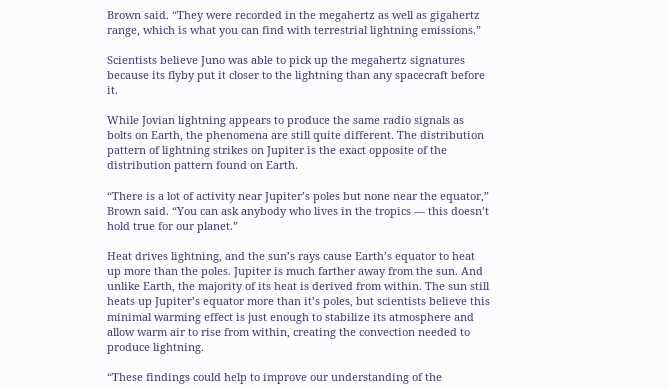Brown said. “They were recorded in the megahertz as well as gigahertz range, which is what you can find with terrestrial lightning emissions.”

Scientists believe Juno was able to pick up the megahertz signatures because its flyby put it closer to the lightning than any spacecraft before it.

While Jovian lightning appears to produce the same radio signals as bolts on Earth, the phenomena are still quite different. The distribution pattern of lightning strikes on Jupiter is the exact opposite of the distribution pattern found on Earth.

“There is a lot of activity near Jupiter’s poles but none near the equator,” Brown said. “You can ask anybody who lives in the tropics — this doesn’t hold true for our planet.”

Heat drives lightning, and the sun’s rays cause Earth’s equator to heat up more than the poles. Jupiter is much farther away from the sun. And unlike Earth, the majority of its heat is derived from within. The sun still heats up Jupiter’s equator more than it’s poles, but scientists believe this minimal warming effect is just enough to stabilize its atmosphere and allow warm air to rise from within, creating the convection needed to produce lightning.

“These findings could help to improve our understanding of the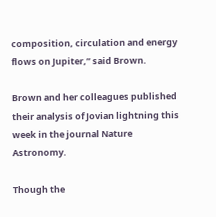composition, circulation and energy flows on Jupiter,” said Brown.

Brown and her colleagues published their analysis of Jovian lightning this week in the journal Nature Astronomy.

Though the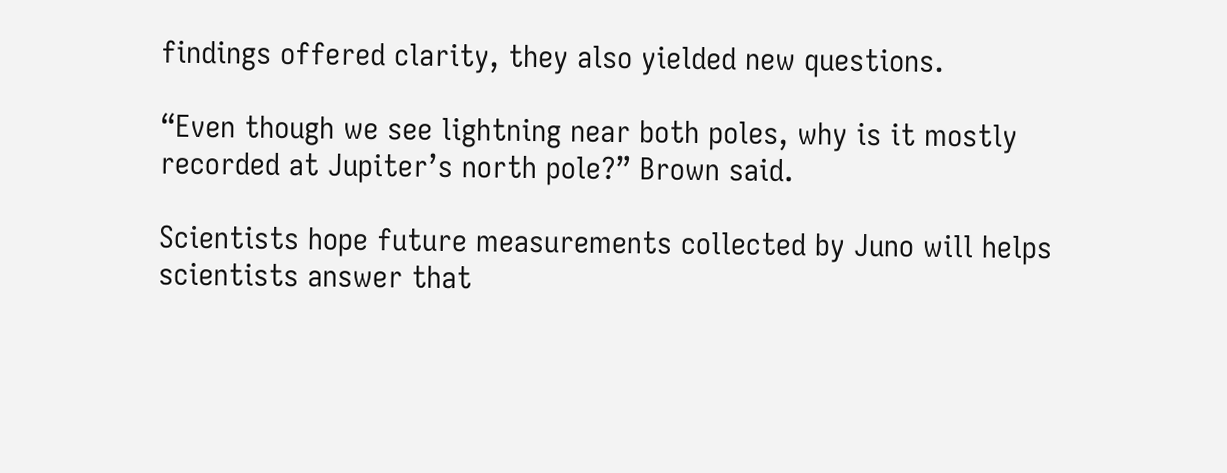findings offered clarity, they also yielded new questions.

“Even though we see lightning near both poles, why is it mostly recorded at Jupiter’s north pole?” Brown said.

Scientists hope future measurements collected by Juno will helps scientists answer that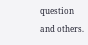question and others.